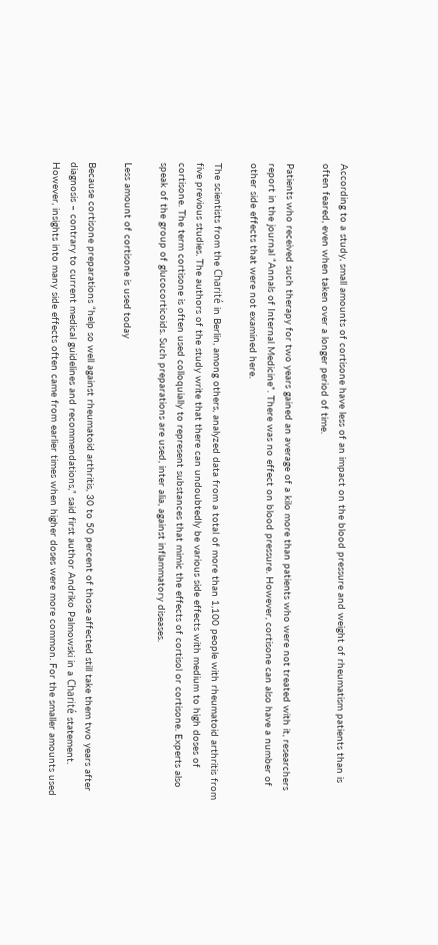According to a study, small amounts of cortisone have less of an impact on the blood pressure and weight of rheumatism patients than is often feared, even when taken over a longer period of time.

Patients who received such therapy for two years gained an average of a kilo more than patients who were not treated with it, researchers report in the journal “Annals of Internal Medicine”. There was no effect on blood pressure. However, cortisone can also have a number of other side effects that were not examined here.

The scientists from the Charité in Berlin, among others, analyzed data from a total of more than 1,100 people with rheumatoid arthritis from five previous studies. The authors of the study write that there can undoubtedly be various side effects with medium to high doses of cortisone. The term cortisone is often used colloquially to represent substances that mimic the effects of cortisol or cortisone. Experts also speak of the group of glucocorticoids. Such preparations are used, inter alia, against inflammatory diseases.

Less amount of cortisone is used today

Because cortisone preparations “help so well against rheumatoid arthritis, 30 to 50 percent of those affected still take them two years after diagnosis – contrary to current medical guidelines and recommendations,” said first author Andriko Palmowski in a Charité statement. However, insights into many side effects often came from earlier times when higher doses were more common. For the smaller amounts used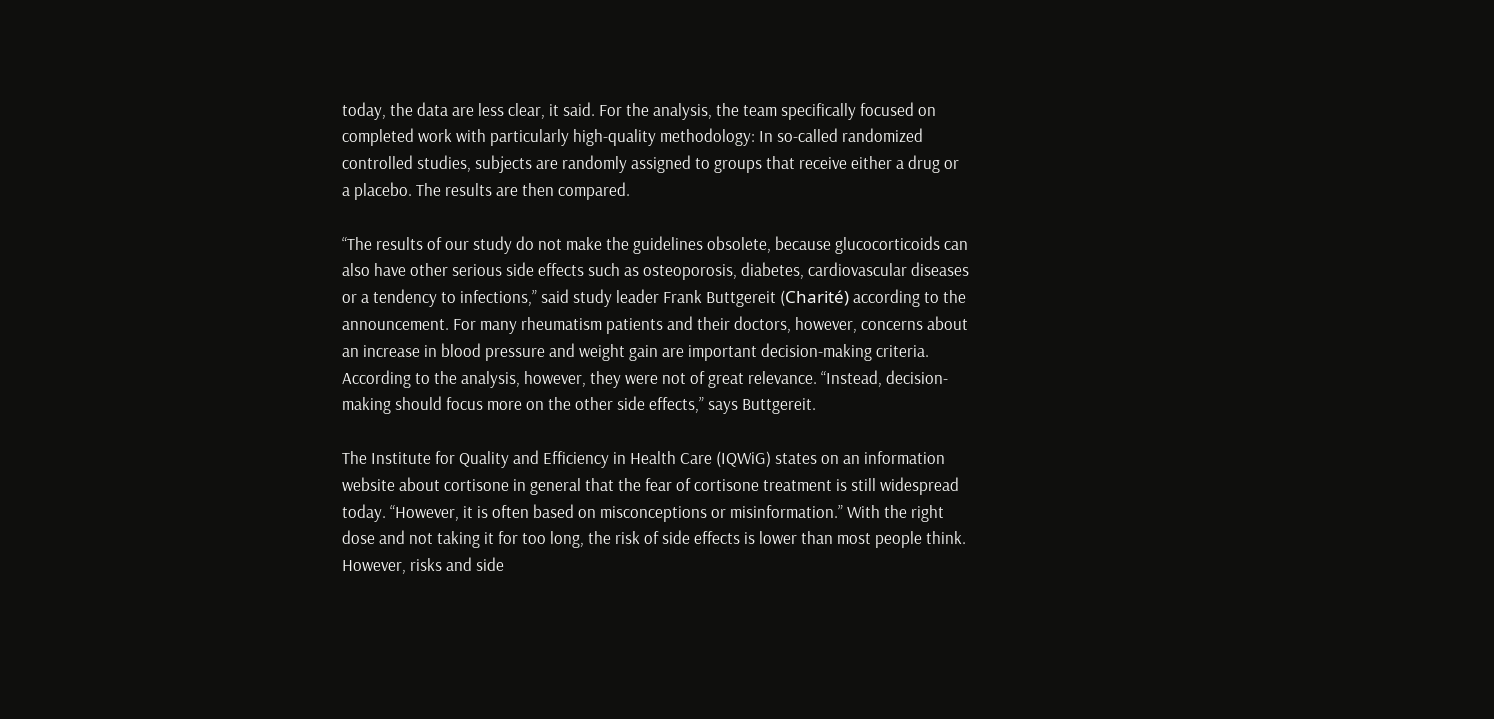today, the data are less clear, it said. For the analysis, the team specifically focused on completed work with particularly high-quality methodology: In so-called randomized controlled studies, subjects are randomly assigned to groups that receive either a drug or a placebo. The results are then compared.

“The results of our study do not make the guidelines obsolete, because glucocorticoids can also have other serious side effects such as osteoporosis, diabetes, cardiovascular diseases or a tendency to infections,” said study leader Frank Buttgereit (Charité) according to the announcement. For many rheumatism patients and their doctors, however, concerns about an increase in blood pressure and weight gain are important decision-making criteria. According to the analysis, however, they were not of great relevance. “Instead, decision-making should focus more on the other side effects,” says Buttgereit.

The Institute for Quality and Efficiency in Health Care (IQWiG) states on an information website about cortisone in general that the fear of cortisone treatment is still widespread today. “However, it is often based on misconceptions or misinformation.” With the right dose and not taking it for too long, the risk of side effects is lower than most people think. However, risks and side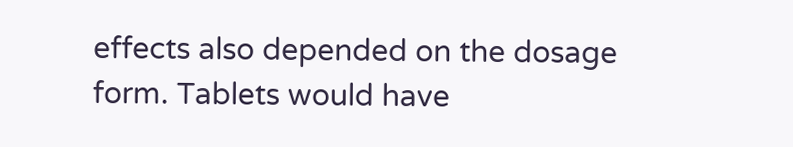effects also depended on the dosage form. Tablets would have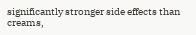significantly stronger side effects than creams,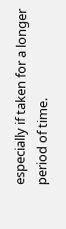especially if taken for a longer period of time.